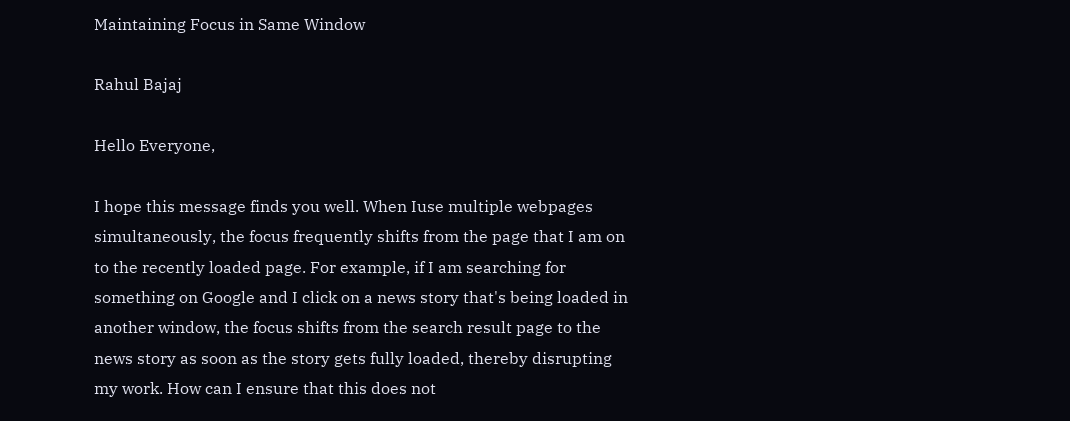Maintaining Focus in Same Window

Rahul Bajaj

Hello Everyone,

I hope this message finds you well. When Iuse multiple webpages
simultaneously, the focus frequently shifts from the page that I am on
to the recently loaded page. For example, if I am searching for
something on Google and I click on a news story that's being loaded in
another window, the focus shifts from the search result page to the
news story as soon as the story gets fully loaded, thereby disrupting
my work. How can I ensure that this does not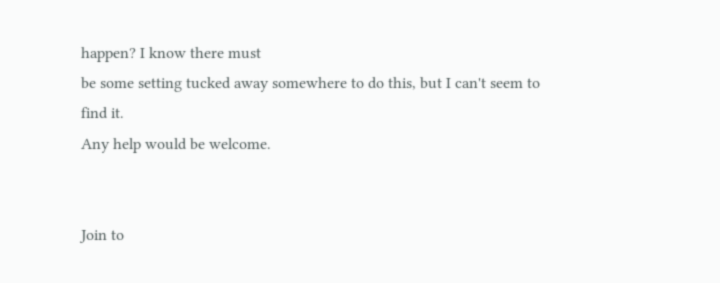happen? I know there must
be some setting tucked away somewhere to do this, but I can't seem to
find it.
Any help would be welcome.


Join to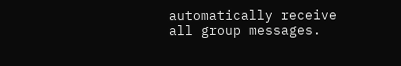automatically receive all group messages.